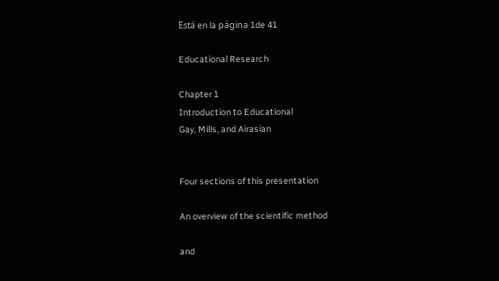Está en la página 1de 41

Educational Research

Chapter 1
Introduction to Educational
Gay, Mills, and Airasian


Four sections of this presentation

An overview of the scientific method

and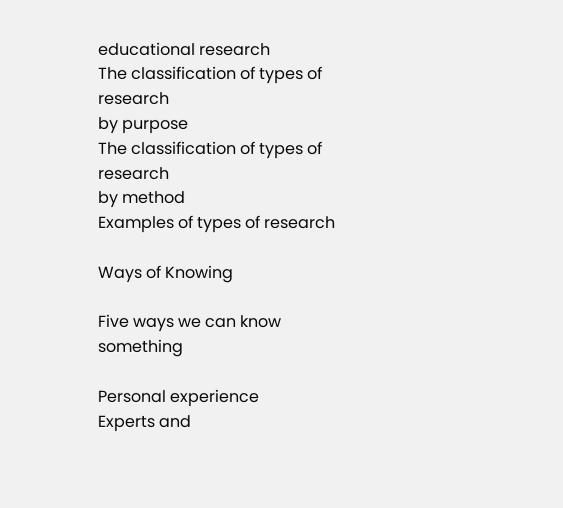educational research
The classification of types of research
by purpose
The classification of types of research
by method
Examples of types of research

Ways of Knowing

Five ways we can know something

Personal experience
Experts and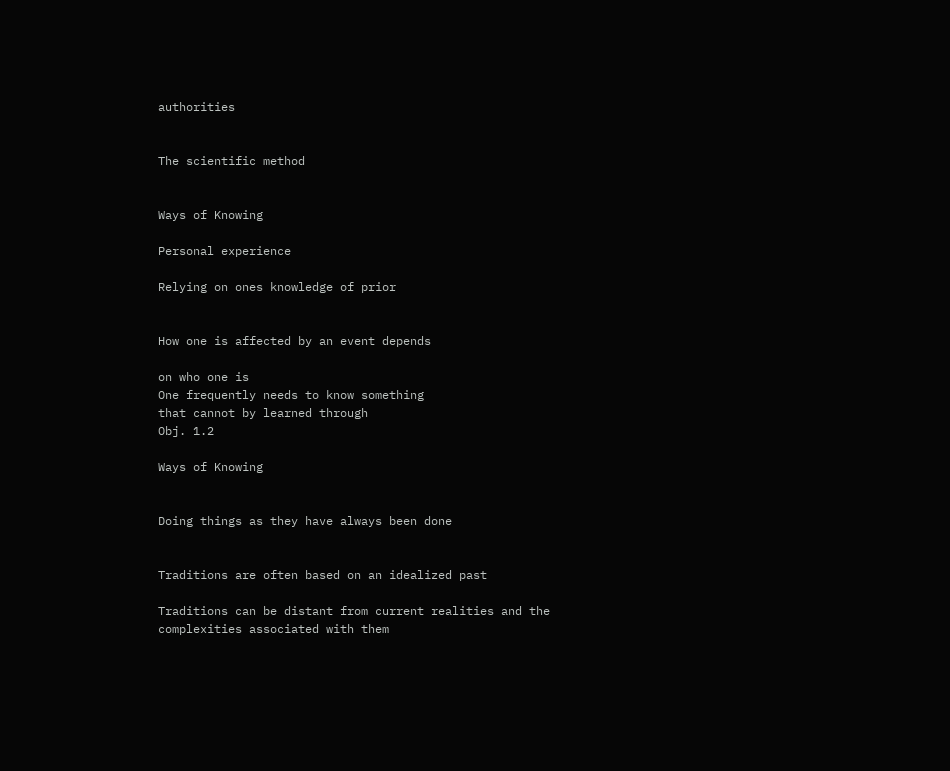authorities


The scientific method


Ways of Knowing

Personal experience

Relying on ones knowledge of prior


How one is affected by an event depends

on who one is
One frequently needs to know something
that cannot by learned through
Obj. 1.2

Ways of Knowing


Doing things as they have always been done


Traditions are often based on an idealized past

Traditions can be distant from current realities and the
complexities associated with them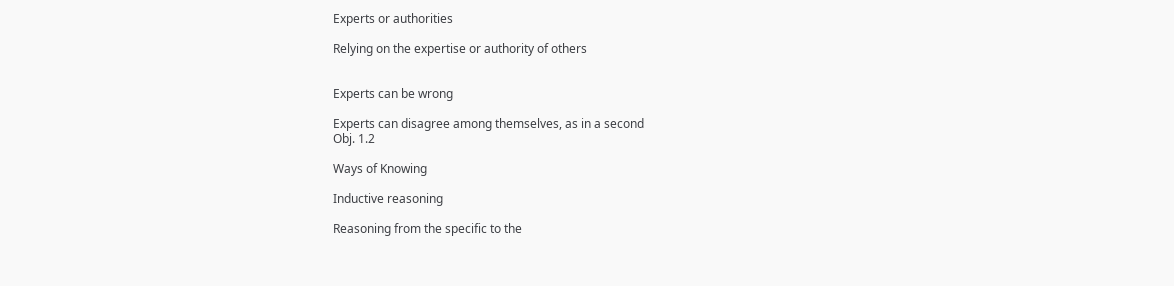Experts or authorities

Relying on the expertise or authority of others


Experts can be wrong

Experts can disagree among themselves, as in a second
Obj. 1.2

Ways of Knowing

Inductive reasoning

Reasoning from the specific to the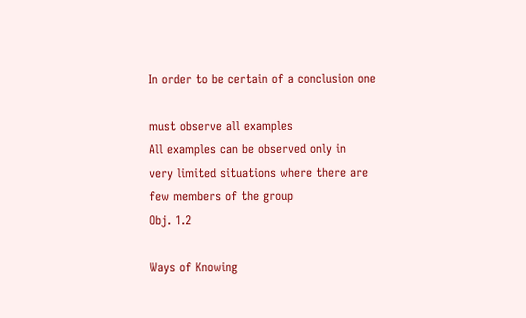In order to be certain of a conclusion one

must observe all examples
All examples can be observed only in
very limited situations where there are
few members of the group
Obj. 1.2

Ways of Knowing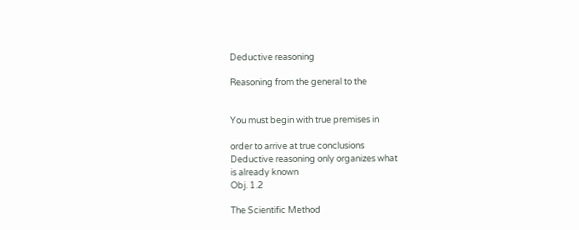Deductive reasoning

Reasoning from the general to the


You must begin with true premises in

order to arrive at true conclusions
Deductive reasoning only organizes what
is already known
Obj. 1.2

The Scientific Method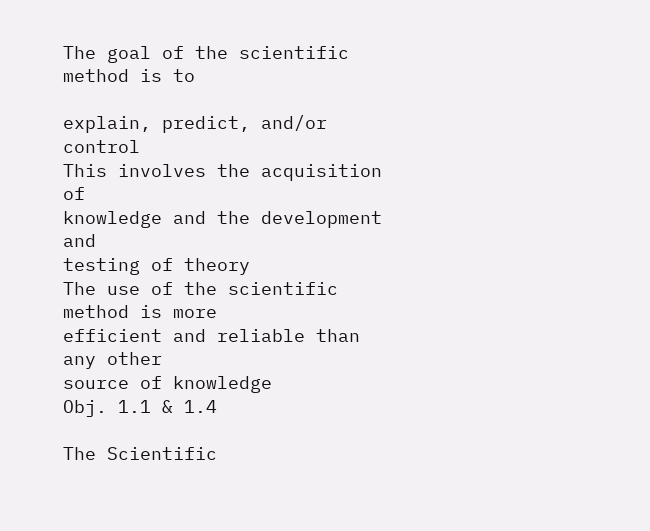The goal of the scientific method is to

explain, predict, and/or control
This involves the acquisition of
knowledge and the development and
testing of theory
The use of the scientific method is more
efficient and reliable than any other
source of knowledge
Obj. 1.1 & 1.4

The Scientific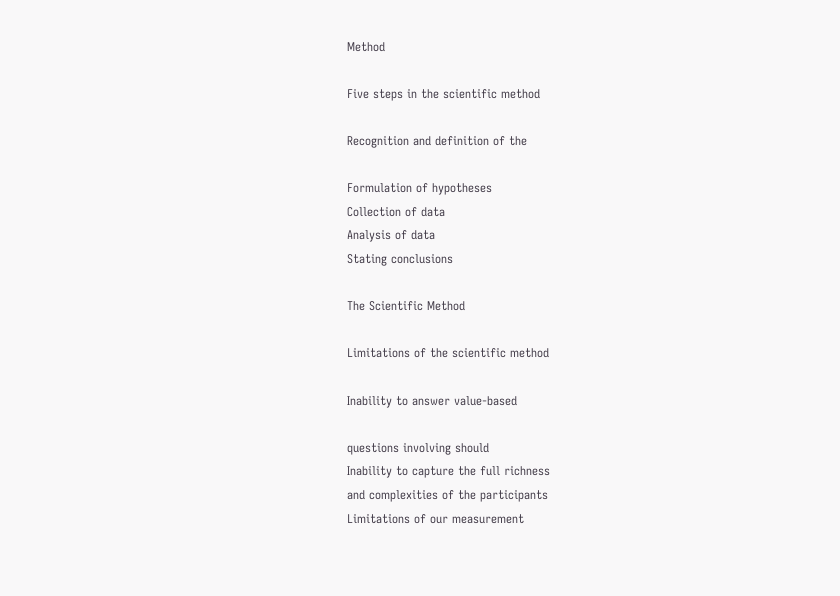Method

Five steps in the scientific method

Recognition and definition of the

Formulation of hypotheses
Collection of data
Analysis of data
Stating conclusions

The Scientific Method

Limitations of the scientific method

Inability to answer value-based

questions involving should
Inability to capture the full richness
and complexities of the participants
Limitations of our measurement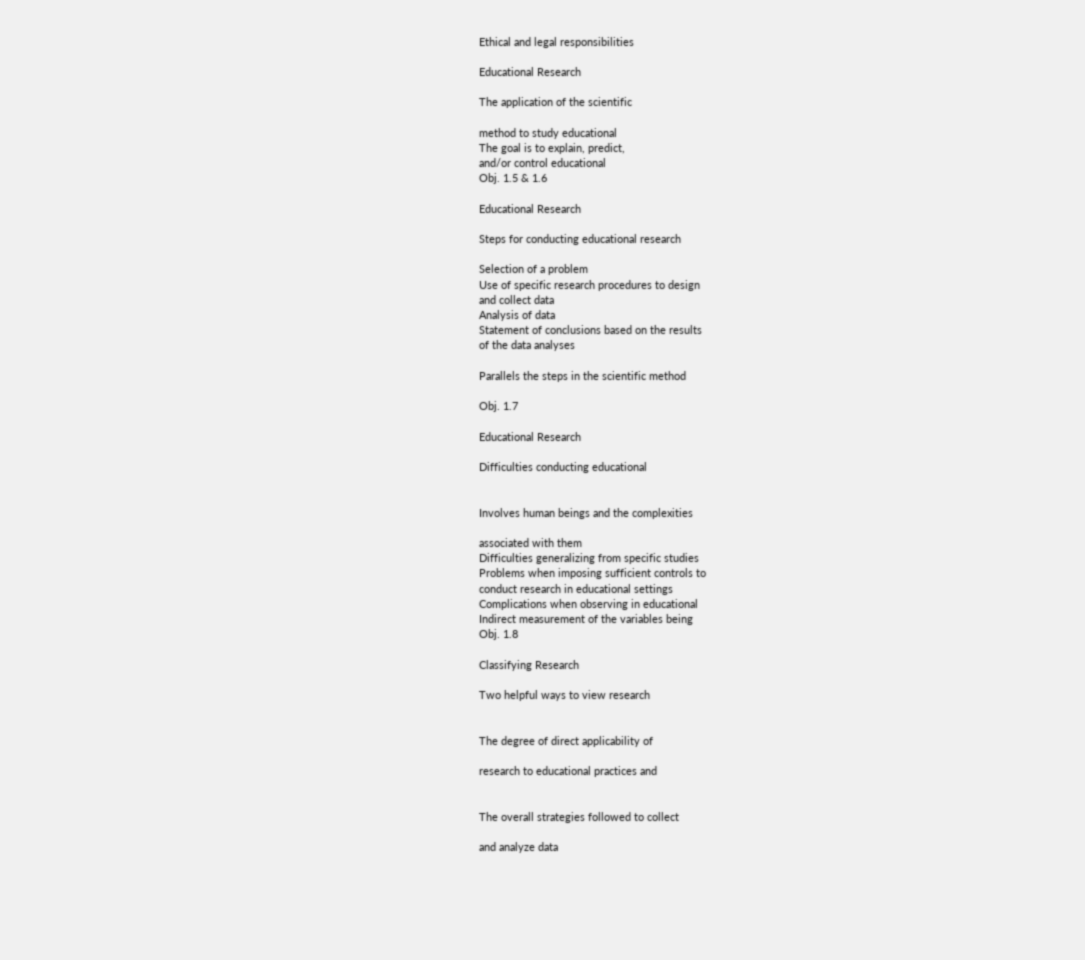Ethical and legal responsibilities

Educational Research

The application of the scientific

method to study educational
The goal is to explain, predict,
and/or control educational
Obj. 1.5 & 1.6

Educational Research

Steps for conducting educational research

Selection of a problem
Use of specific research procedures to design
and collect data
Analysis of data
Statement of conclusions based on the results
of the data analyses

Parallels the steps in the scientific method

Obj. 1.7

Educational Research

Difficulties conducting educational


Involves human beings and the complexities

associated with them
Difficulties generalizing from specific studies
Problems when imposing sufficient controls to
conduct research in educational settings
Complications when observing in educational
Indirect measurement of the variables being
Obj. 1.8

Classifying Research

Two helpful ways to view research


The degree of direct applicability of

research to educational practices and


The overall strategies followed to collect

and analyze data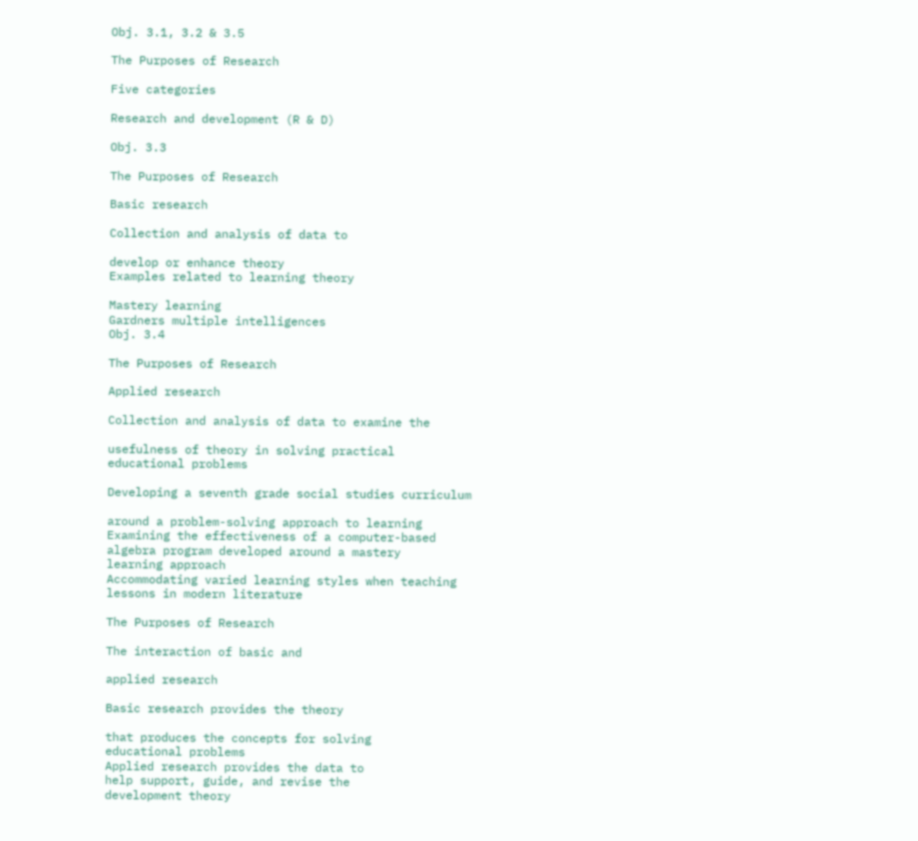Obj. 3.1, 3.2 & 3.5

The Purposes of Research

Five categories

Research and development (R & D)

Obj. 3.3

The Purposes of Research

Basic research

Collection and analysis of data to

develop or enhance theory
Examples related to learning theory

Mastery learning
Gardners multiple intelligences
Obj. 3.4

The Purposes of Research

Applied research

Collection and analysis of data to examine the

usefulness of theory in solving practical
educational problems

Developing a seventh grade social studies curriculum

around a problem-solving approach to learning
Examining the effectiveness of a computer-based
algebra program developed around a mastery
learning approach
Accommodating varied learning styles when teaching
lessons in modern literature

The Purposes of Research

The interaction of basic and

applied research

Basic research provides the theory

that produces the concepts for solving
educational problems
Applied research provides the data to
help support, guide, and revise the
development theory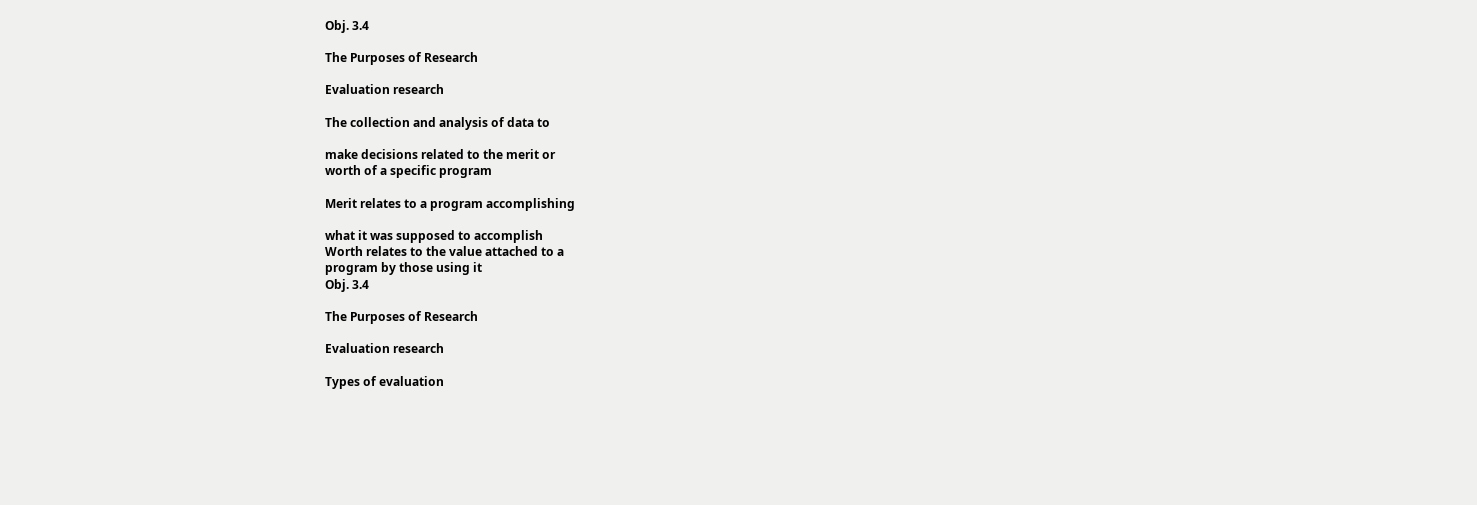Obj. 3.4

The Purposes of Research

Evaluation research

The collection and analysis of data to

make decisions related to the merit or
worth of a specific program

Merit relates to a program accomplishing

what it was supposed to accomplish
Worth relates to the value attached to a
program by those using it
Obj. 3.4

The Purposes of Research

Evaluation research

Types of evaluation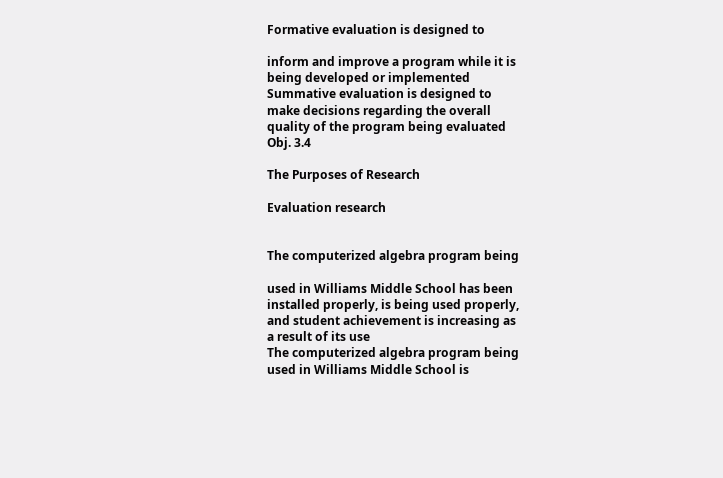Formative evaluation is designed to

inform and improve a program while it is
being developed or implemented
Summative evaluation is designed to
make decisions regarding the overall
quality of the program being evaluated
Obj. 3.4

The Purposes of Research

Evaluation research


The computerized algebra program being

used in Williams Middle School has been
installed properly, is being used properly,
and student achievement is increasing as
a result of its use
The computerized algebra program being
used in Williams Middle School is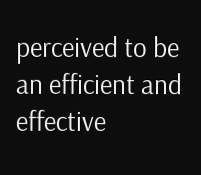perceived to be an efficient and effective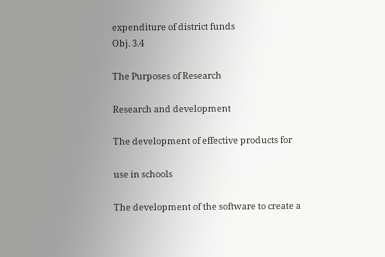expenditure of district funds
Obj. 3.4

The Purposes of Research

Research and development

The development of effective products for

use in schools

The development of the software to create a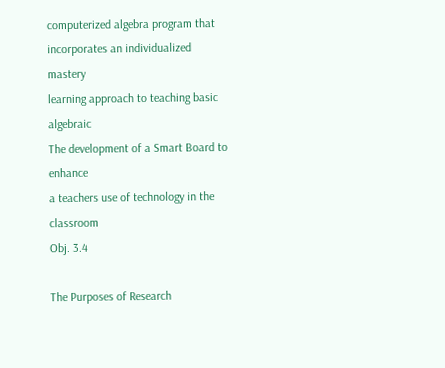computerized algebra program that
incorporates an individualized mastery
learning approach to teaching basic algebraic
The development of a Smart Board to enhance
a teachers use of technology in the classroom
Obj. 3.4

The Purposes of Research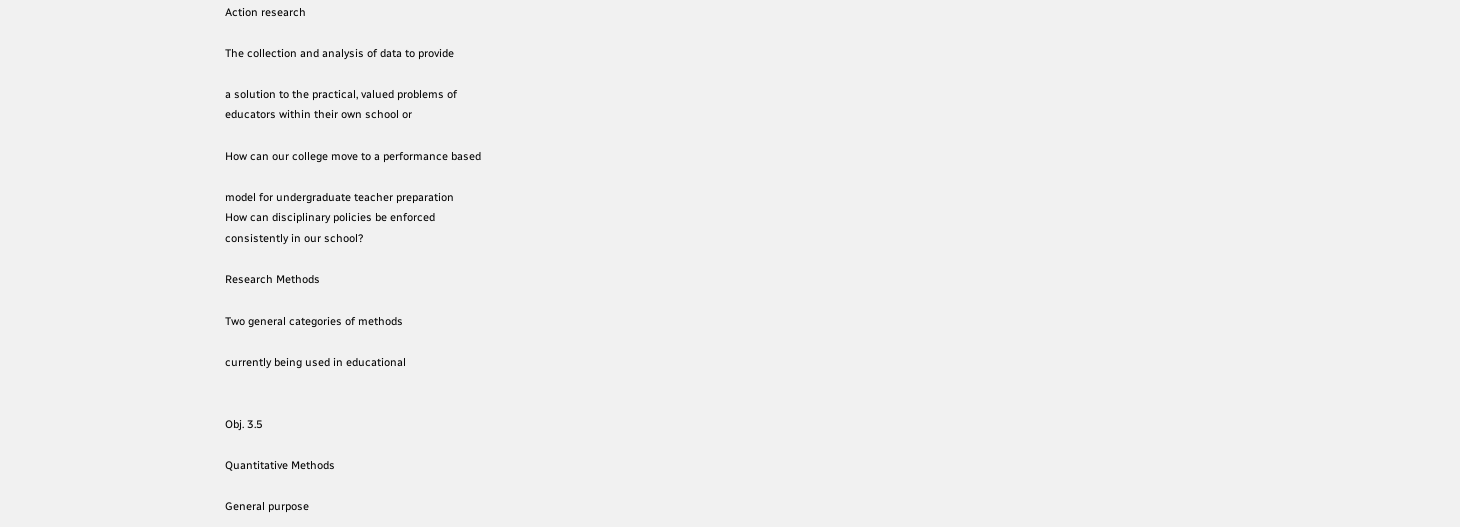Action research

The collection and analysis of data to provide

a solution to the practical, valued problems of
educators within their own school or

How can our college move to a performance based

model for undergraduate teacher preparation
How can disciplinary policies be enforced
consistently in our school?

Research Methods

Two general categories of methods

currently being used in educational


Obj. 3.5

Quantitative Methods

General purpose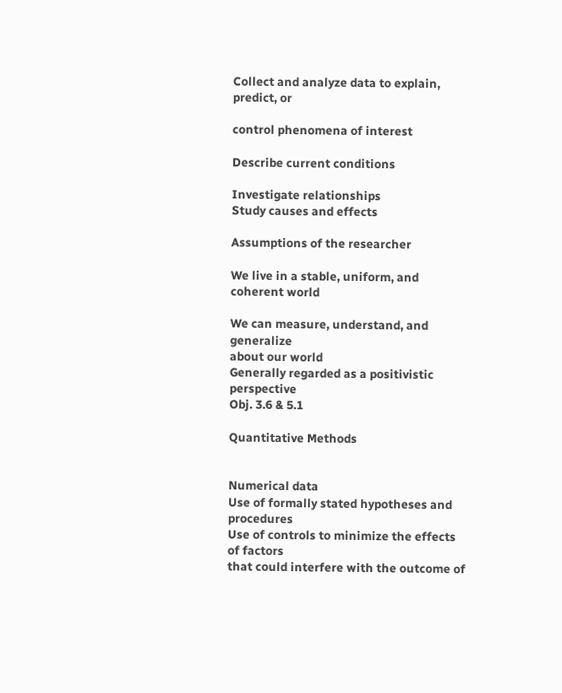Collect and analyze data to explain, predict, or

control phenomena of interest

Describe current conditions

Investigate relationships
Study causes and effects

Assumptions of the researcher

We live in a stable, uniform, and coherent world

We can measure, understand, and generalize
about our world
Generally regarded as a positivistic perspective
Obj. 3.6 & 5.1

Quantitative Methods


Numerical data
Use of formally stated hypotheses and procedures
Use of controls to minimize the effects of factors
that could interfere with the outcome of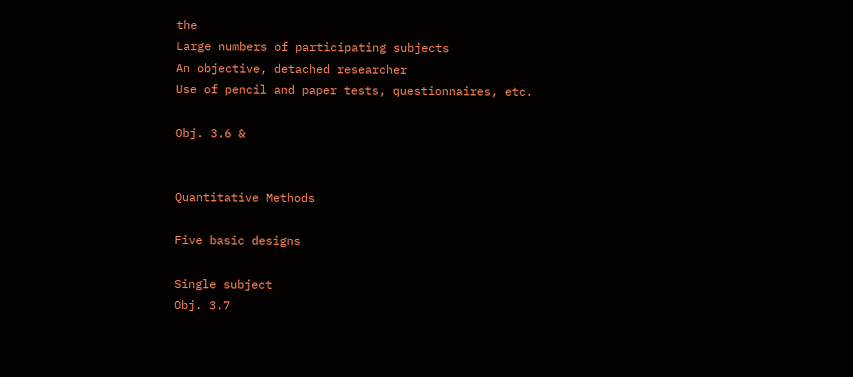the
Large numbers of participating subjects
An objective, detached researcher
Use of pencil and paper tests, questionnaires, etc.

Obj. 3.6 &


Quantitative Methods

Five basic designs

Single subject
Obj. 3.7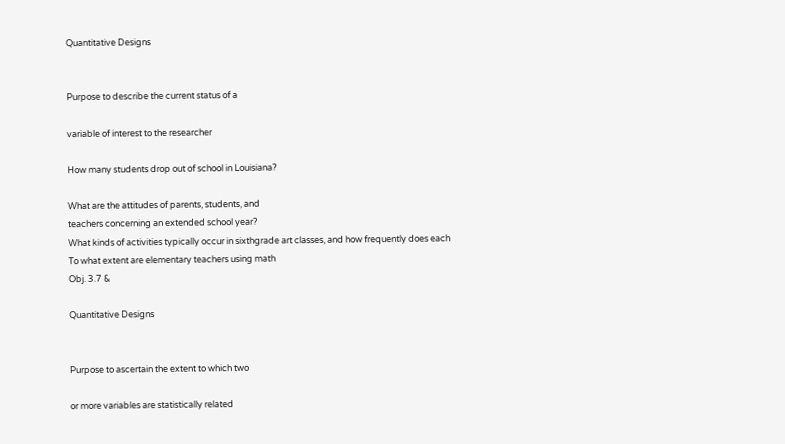Quantitative Designs


Purpose to describe the current status of a

variable of interest to the researcher

How many students drop out of school in Louisiana?

What are the attitudes of parents, students, and
teachers concerning an extended school year?
What kinds of activities typically occur in sixthgrade art classes, and how frequently does each
To what extent are elementary teachers using math
Obj. 3.7 &

Quantitative Designs


Purpose to ascertain the extent to which two

or more variables are statistically related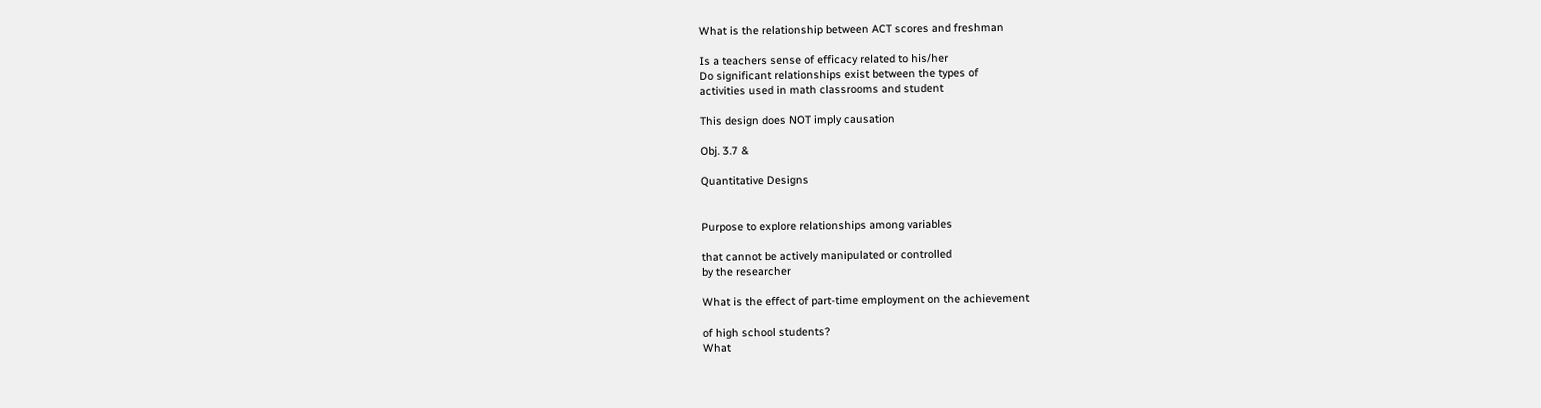What is the relationship between ACT scores and freshman

Is a teachers sense of efficacy related to his/her
Do significant relationships exist between the types of
activities used in math classrooms and student

This design does NOT imply causation

Obj. 3.7 &

Quantitative Designs


Purpose to explore relationships among variables

that cannot be actively manipulated or controlled
by the researcher

What is the effect of part-time employment on the achievement

of high school students?
What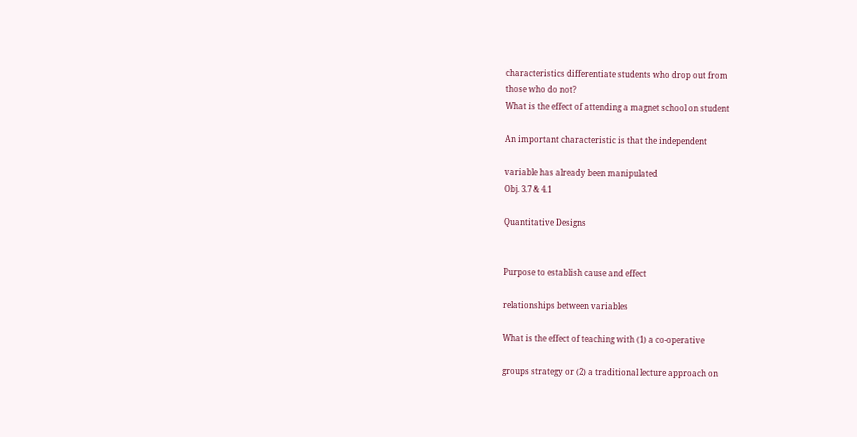characteristics differentiate students who drop out from
those who do not?
What is the effect of attending a magnet school on student

An important characteristic is that the independent

variable has already been manipulated
Obj. 3.7 & 4.1

Quantitative Designs


Purpose to establish cause and effect

relationships between variables

What is the effect of teaching with (1) a co-operative

groups strategy or (2) a traditional lecture approach on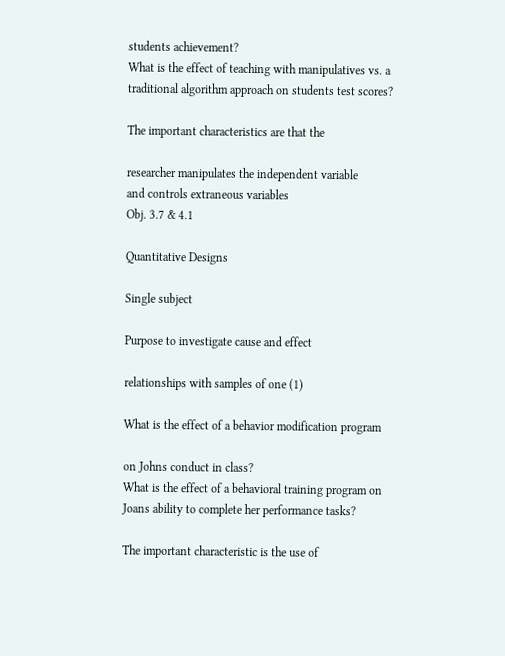students achievement?
What is the effect of teaching with manipulatives vs. a
traditional algorithm approach on students test scores?

The important characteristics are that the

researcher manipulates the independent variable
and controls extraneous variables
Obj. 3.7 & 4.1

Quantitative Designs

Single subject

Purpose to investigate cause and effect

relationships with samples of one (1)

What is the effect of a behavior modification program

on Johns conduct in class?
What is the effect of a behavioral training program on
Joans ability to complete her performance tasks?

The important characteristic is the use of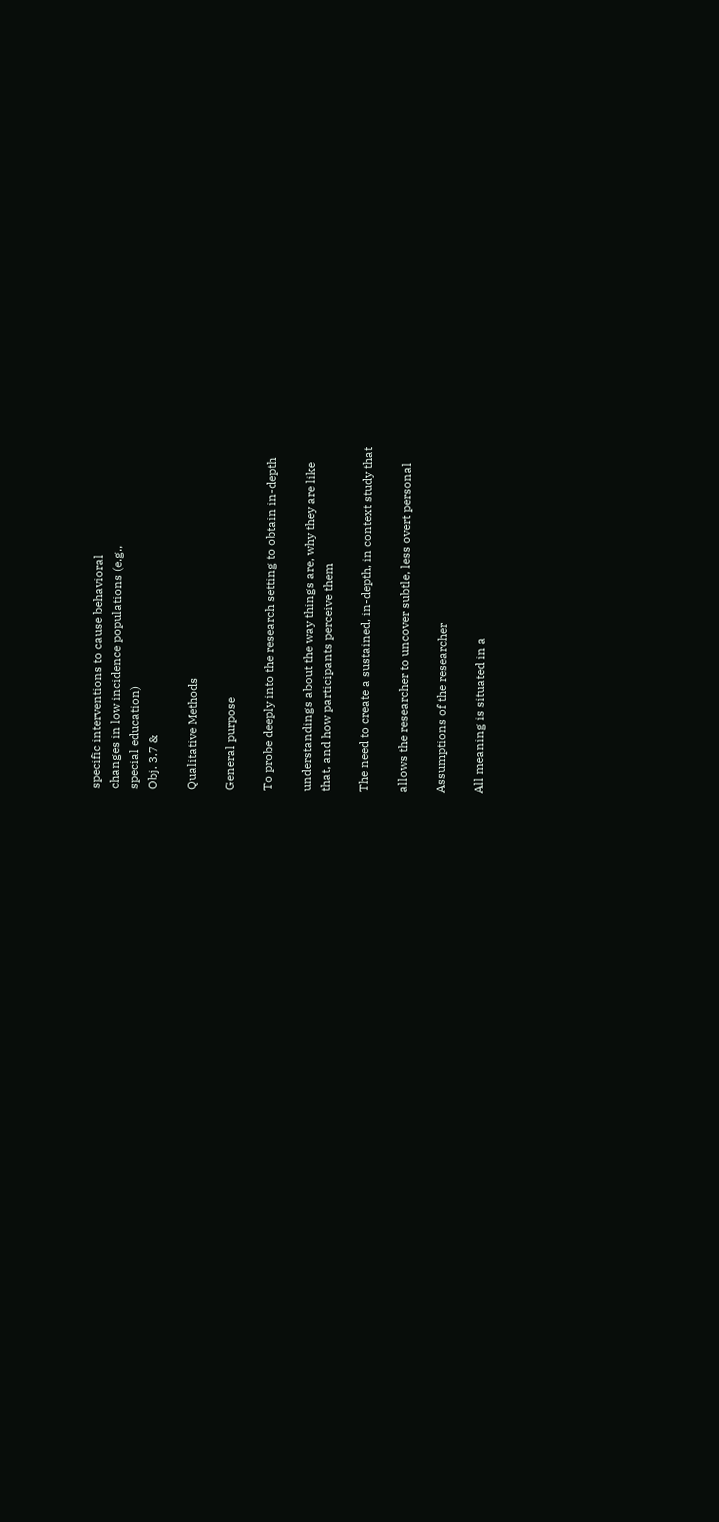specific interventions to cause behavioral
changes in low incidence populations (e.g.,
special education)
Obj. 3.7 &

Qualitative Methods

General purpose

To probe deeply into the research setting to obtain in-depth

understandings about the way things are, why they are like
that, and how participants perceive them

The need to create a sustained, in-depth, in context study that

allows the researcher to uncover subtle, less overt personal

Assumptions of the researcher

All meaning is situated in a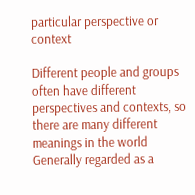particular perspective or context

Different people and groups often have different
perspectives and contexts, so there are many different
meanings in the world
Generally regarded as a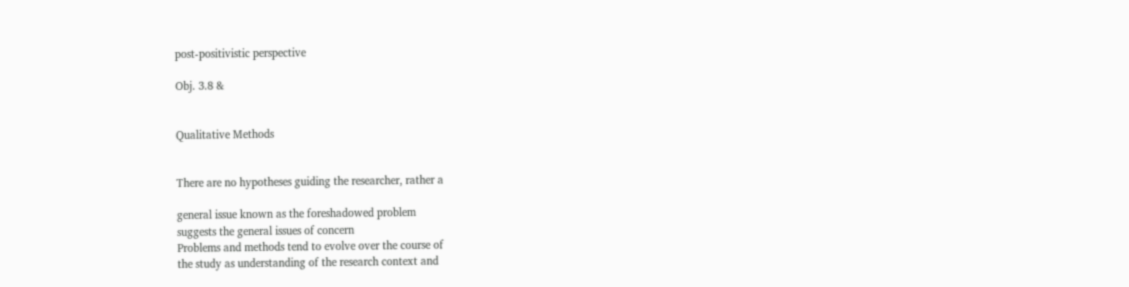post-positivistic perspective

Obj. 3.8 &


Qualitative Methods


There are no hypotheses guiding the researcher, rather a

general issue known as the foreshadowed problem
suggests the general issues of concern
Problems and methods tend to evolve over the course of
the study as understanding of the research context and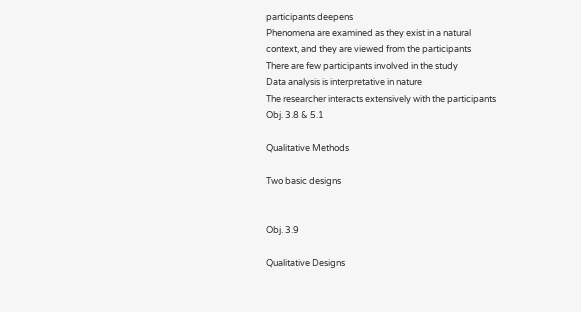participants deepens
Phenomena are examined as they exist in a natural
context, and they are viewed from the participants
There are few participants involved in the study
Data analysis is interpretative in nature
The researcher interacts extensively with the participants
Obj. 3.8 & 5.1

Qualitative Methods

Two basic designs


Obj. 3.9

Qualitative Designs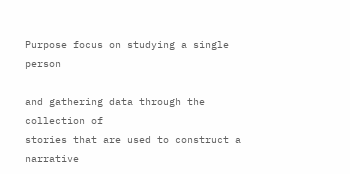Purpose focus on studying a single person

and gathering data through the collection of
stories that are used to construct a narrative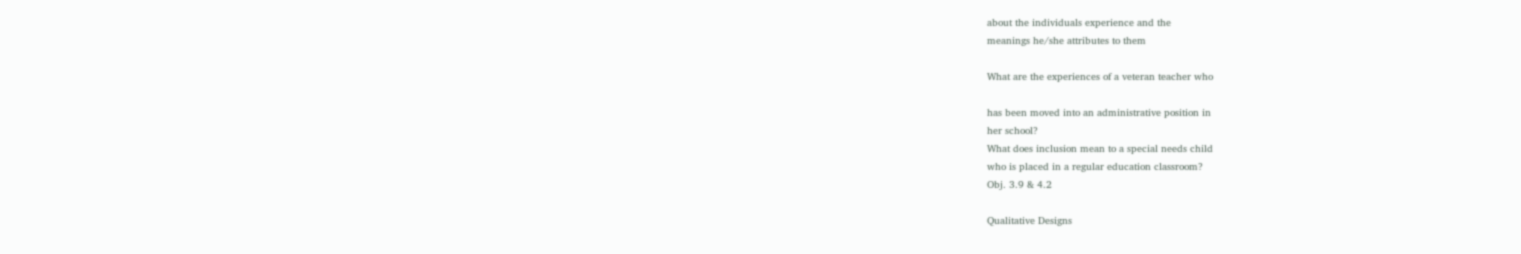about the individuals experience and the
meanings he/she attributes to them

What are the experiences of a veteran teacher who

has been moved into an administrative position in
her school?
What does inclusion mean to a special needs child
who is placed in a regular education classroom?
Obj. 3.9 & 4.2

Qualitative Designs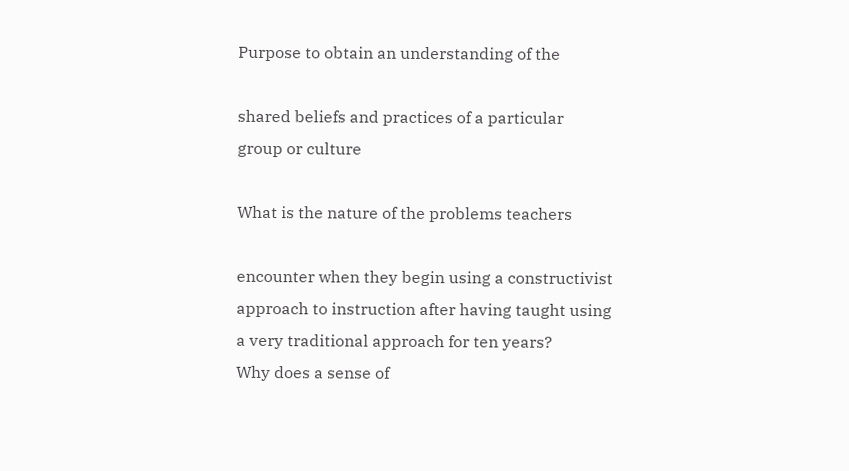Purpose to obtain an understanding of the

shared beliefs and practices of a particular
group or culture

What is the nature of the problems teachers

encounter when they begin using a constructivist
approach to instruction after having taught using
a very traditional approach for ten years?
Why does a sense of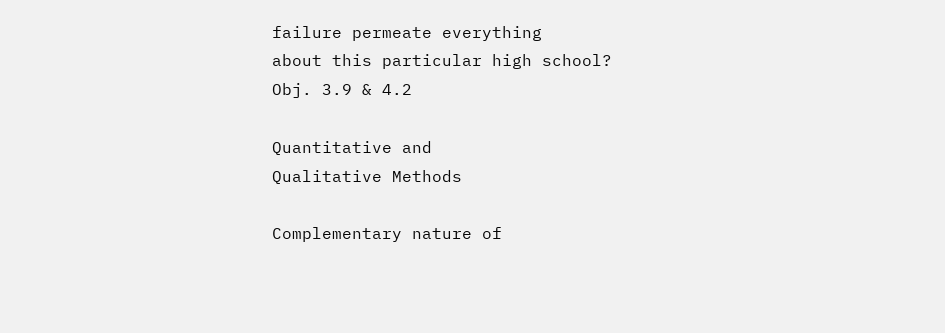failure permeate everything
about this particular high school?
Obj. 3.9 & 4.2

Quantitative and
Qualitative Methods

Complementary nature of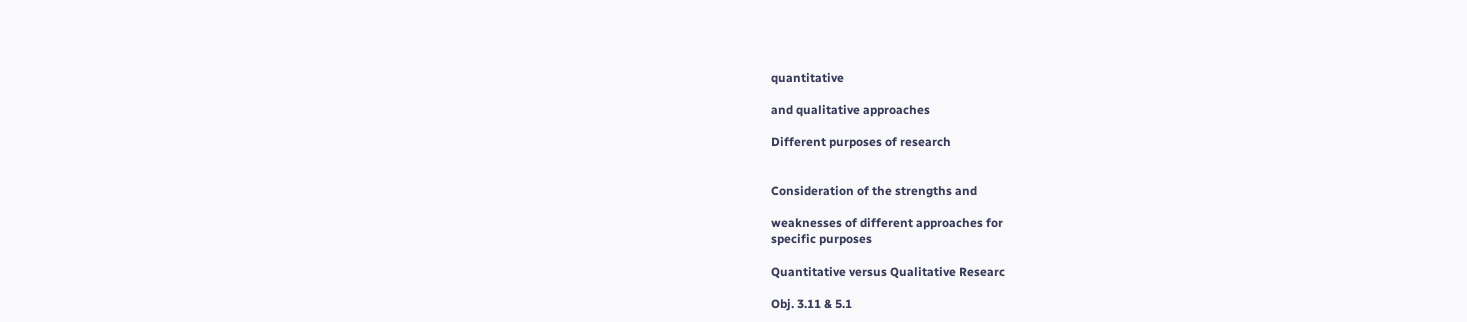quantitative

and qualitative approaches

Different purposes of research


Consideration of the strengths and

weaknesses of different approaches for
specific purposes

Quantitative versus Qualitative Researc

Obj. 3.11 & 5.1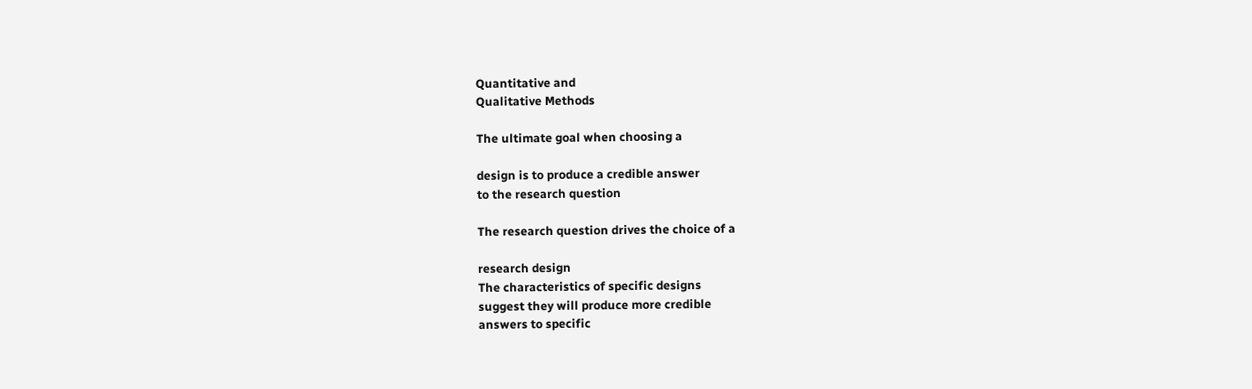Quantitative and
Qualitative Methods

The ultimate goal when choosing a

design is to produce a credible answer
to the research question

The research question drives the choice of a

research design
The characteristics of specific designs
suggest they will produce more credible
answers to specific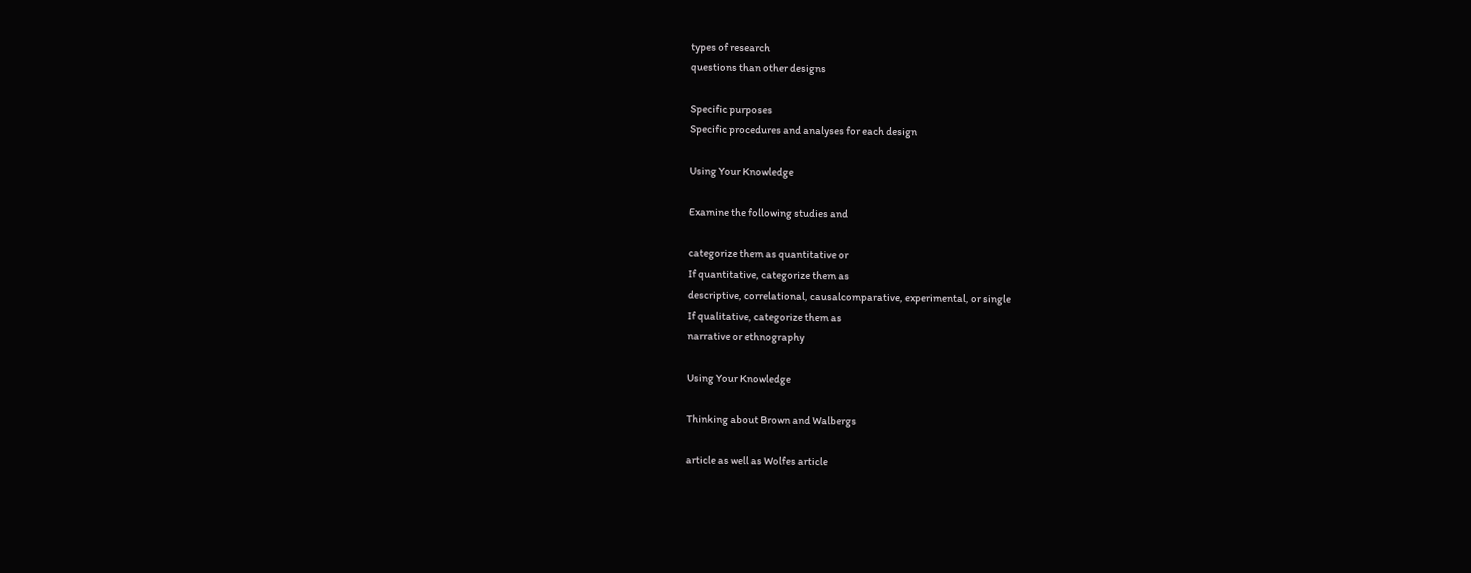types of research
questions than other designs

Specific purposes
Specific procedures and analyses for each design

Using Your Knowledge

Examine the following studies and

categorize them as quantitative or
If quantitative, categorize them as
descriptive, correlational, causalcomparative, experimental, or single
If qualitative, categorize them as
narrative or ethnography

Using Your Knowledge

Thinking about Brown and Walbergs

article as well as Wolfes article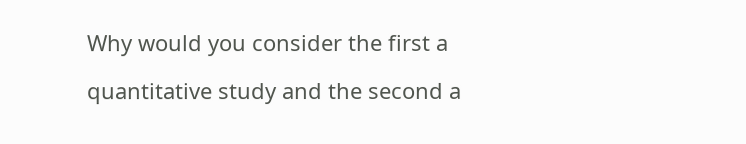Why would you consider the first a

quantitative study and the second a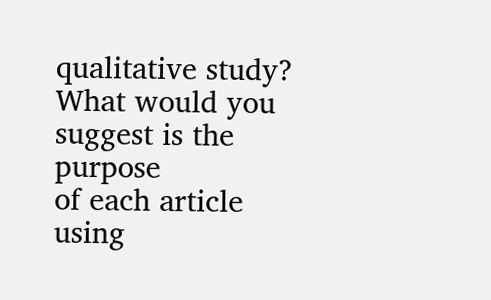qualitative study?
What would you suggest is the purpose
of each article using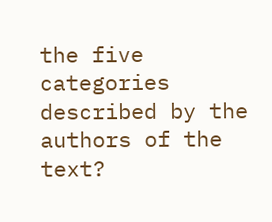the five categories
described by the authors of the text?